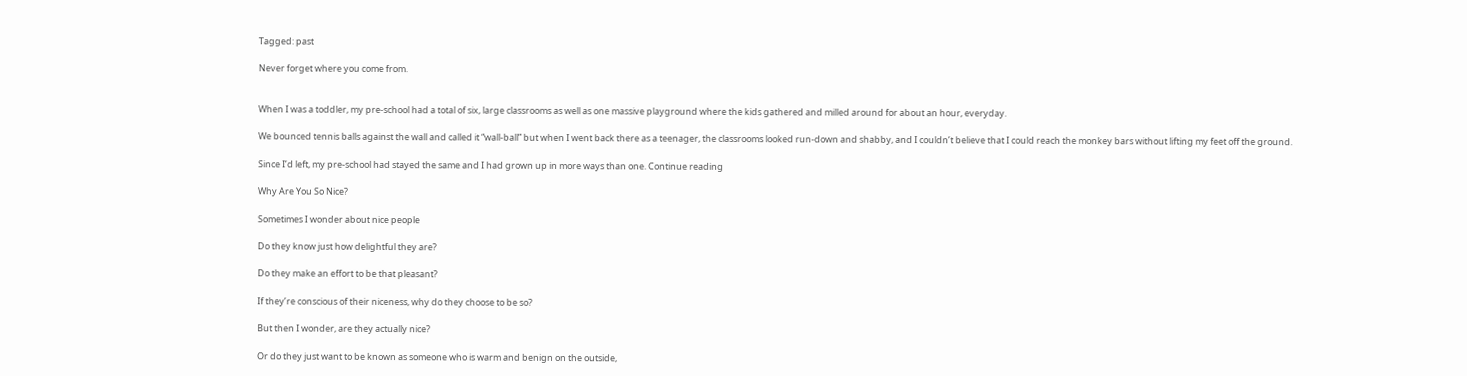Tagged: past

Never forget where you come from.


When I was a toddler, my pre-school had a total of six, large classrooms as well as one massive playground where the kids gathered and milled around for about an hour, everyday.

We bounced tennis balls against the wall and called it “wall-ball” but when I went back there as a teenager, the classrooms looked run-down and shabby, and I couldn’t believe that I could reach the monkey bars without lifting my feet off the ground.

Since I’d left, my pre-school had stayed the same and I had grown up in more ways than one. Continue reading

Why Are You So Nice?

Sometimes I wonder about nice people

Do they know just how delightful they are?

Do they make an effort to be that pleasant?

If they’re conscious of their niceness, why do they choose to be so?

But then I wonder, are they actually nice?

Or do they just want to be known as someone who is warm and benign on the outside,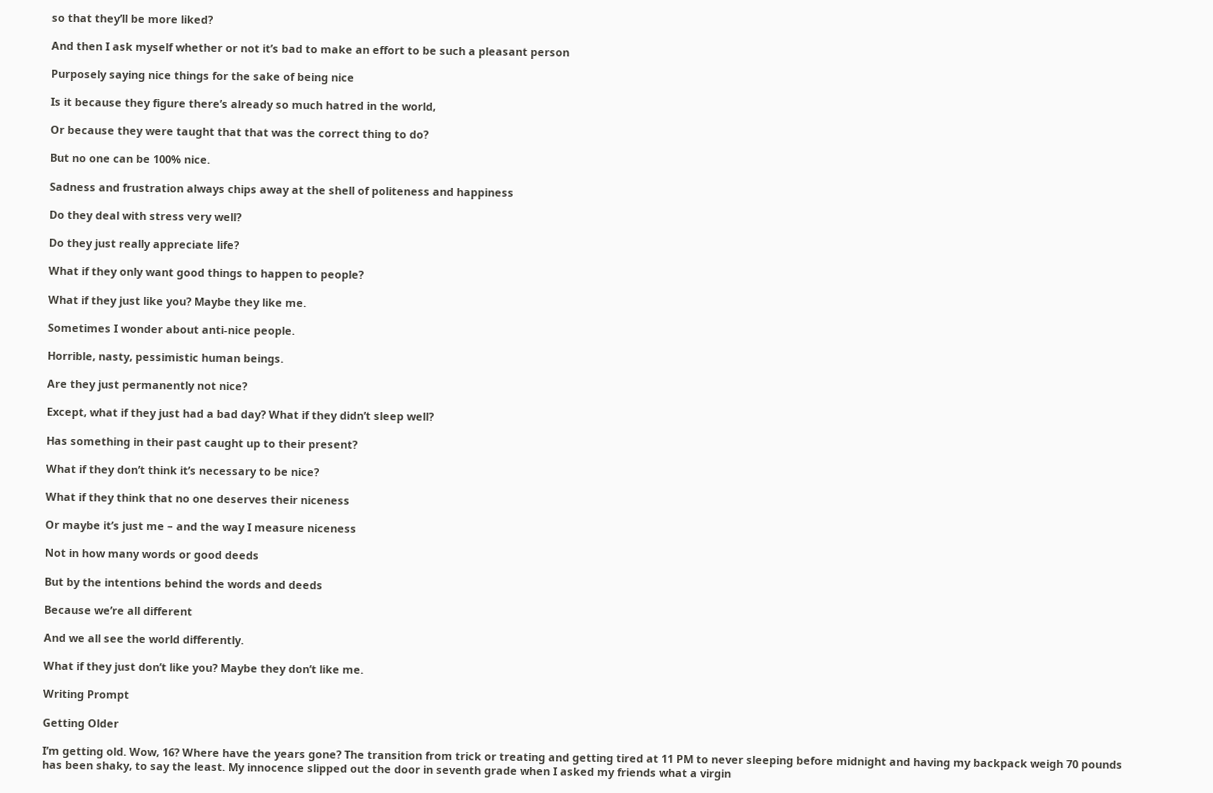so that they’ll be more liked?

And then I ask myself whether or not it’s bad to make an effort to be such a pleasant person

Purposely saying nice things for the sake of being nice

Is it because they figure there’s already so much hatred in the world,

Or because they were taught that that was the correct thing to do?

But no one can be 100% nice.

Sadness and frustration always chips away at the shell of politeness and happiness

Do they deal with stress very well?

Do they just really appreciate life?

What if they only want good things to happen to people?

What if they just like you? Maybe they like me.

Sometimes I wonder about anti-nice people.

Horrible, nasty, pessimistic human beings.

Are they just permanently not nice?

Except, what if they just had a bad day? What if they didn’t sleep well?

Has something in their past caught up to their present?

What if they don’t think it’s necessary to be nice?

What if they think that no one deserves their niceness

Or maybe it’s just me – and the way I measure niceness

Not in how many words or good deeds

But by the intentions behind the words and deeds

Because we’re all different

And we all see the world differently.

What if they just don’t like you? Maybe they don’t like me.

Writing Prompt

Getting Older

I’m getting old. Wow, 16? Where have the years gone? The transition from trick or treating and getting tired at 11 PM to never sleeping before midnight and having my backpack weigh 70 pounds has been shaky, to say the least. My innocence slipped out the door in seventh grade when I asked my friends what a virgin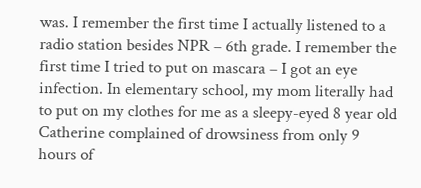was. I remember the first time I actually listened to a radio station besides NPR – 6th grade. I remember the first time I tried to put on mascara – I got an eye infection. In elementary school, my mom literally had to put on my clothes for me as a sleepy-eyed 8 year old Catherine complained of drowsiness from only 9 hours of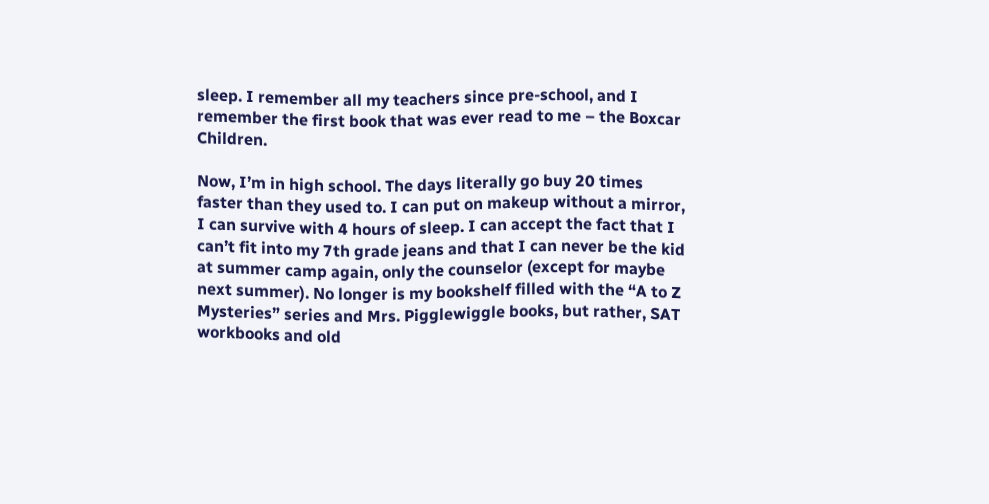sleep. I remember all my teachers since pre-school, and I remember the first book that was ever read to me – the Boxcar Children.

Now, I’m in high school. The days literally go buy 20 times faster than they used to. I can put on makeup without a mirror, I can survive with 4 hours of sleep. I can accept the fact that I can’t fit into my 7th grade jeans and that I can never be the kid at summer camp again, only the counselor (except for maybe next summer). No longer is my bookshelf filled with the “A to Z Mysteries” series and Mrs. Pigglewiggle books, but rather, SAT workbooks and old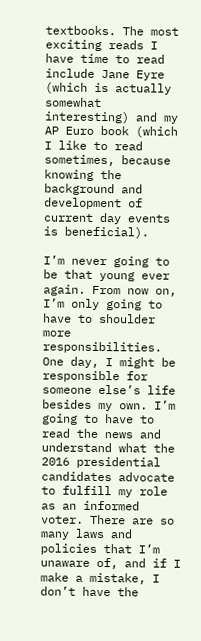textbooks. The most exciting reads I have time to read include Jane Eyre (which is actually somewhat interesting) and my AP Euro book (which I like to read sometimes, because knowing the background and development of current day events is beneficial).

I’m never going to be that young ever again. From now on, I’m only going to have to shoulder more responsibilities. One day, I might be responsible for someone else’s life besides my own. I’m going to have to read the news and understand what the 2016 presidential candidates advocate to fulfill my role as an informed voter. There are so many laws and policies that I’m unaware of, and if I make a mistake, I don’t have the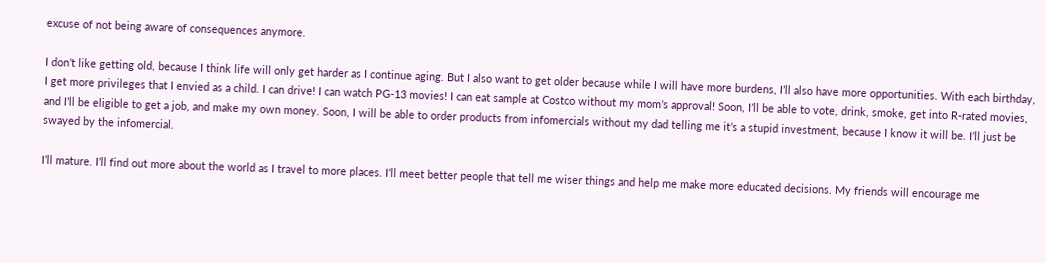excuse of not being aware of consequences anymore.

I don’t like getting old, because I think life will only get harder as I continue aging. But I also want to get older because while I will have more burdens, I’ll also have more opportunities. With each birthday, I get more privileges that I envied as a child. I can drive! I can watch PG-13 movies! I can eat sample at Costco without my mom’s approval! Soon, I’ll be able to vote, drink, smoke, get into R-rated movies, and I’ll be eligible to get a job, and make my own money. Soon, I will be able to order products from infomercials without my dad telling me it’s a stupid investment, because I know it will be. I’ll just be swayed by the infomercial.

I’ll mature. I’ll find out more about the world as I travel to more places. I’ll meet better people that tell me wiser things and help me make more educated decisions. My friends will encourage me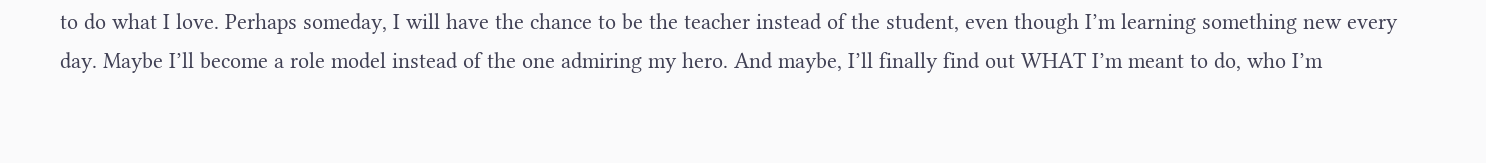to do what I love. Perhaps someday, I will have the chance to be the teacher instead of the student, even though I’m learning something new every day. Maybe I’ll become a role model instead of the one admiring my hero. And maybe, I’ll finally find out WHAT I’m meant to do, who I’m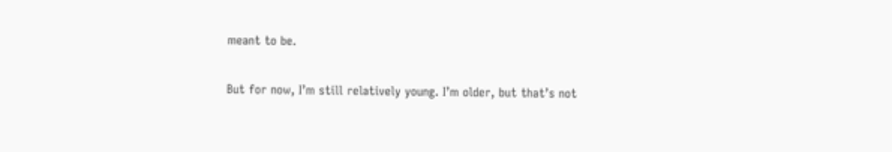meant to be.

But for now, I’m still relatively young. I’m older, but that’s not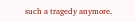such a tragedy anymore.